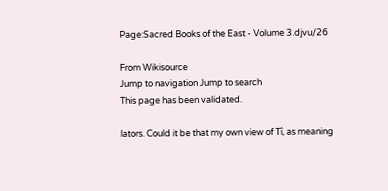Page:Sacred Books of the East - Volume 3.djvu/26

From Wikisource
Jump to navigation Jump to search
This page has been validated.

lators. Could it be that my own view of Tî, as meaning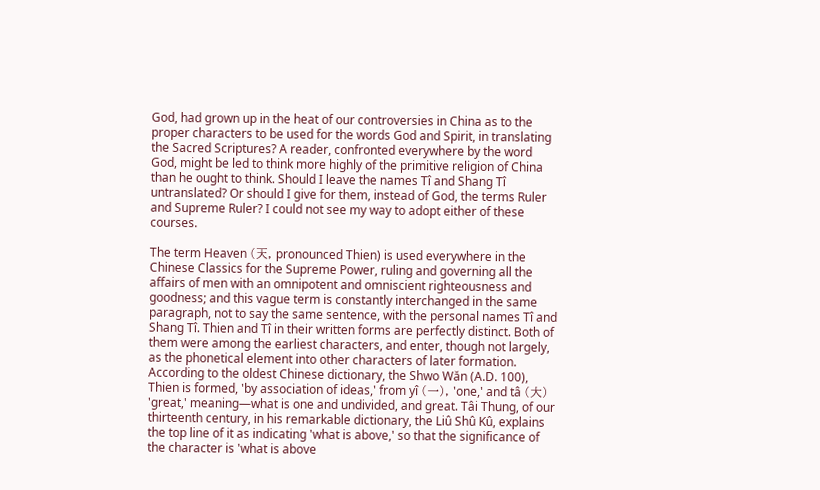God, had grown up in the heat of our controversies in China as to the proper characters to be used for the words God and Spirit, in translating the Sacred Scriptures? A reader, confronted everywhere by the word God, might be led to think more highly of the primitive religion of China than he ought to think. Should I leave the names Tî and Shang Tî untranslated? Or should I give for them, instead of God, the terms Ruler and Supreme Ruler? I could not see my way to adopt either of these courses.

The term Heaven (天, pronounced Thien) is used everywhere in the Chinese Classics for the Supreme Power, ruling and governing all the affairs of men with an omnipotent and omniscient righteousness and goodness; and this vague term is constantly interchanged in the same paragraph, not to say the same sentence, with the personal names Tî and Shang Tî. Thien and Tî in their written forms are perfectly distinct. Both of them were among the earliest characters, and enter, though not largely, as the phonetical element into other characters of later formation. According to the oldest Chinese dictionary, the Shwo Wăn (A.D. 100), Thien is formed, 'by association of ideas,' from yî (一), 'one,' and tâ (大) 'great,' meaning—what is one and undivided, and great. Tâi Thung, of our thirteenth century, in his remarkable dictionary, the Liû Shû Kû, explains the top line of it as indicating 'what is above,' so that the significance of the character is 'what is above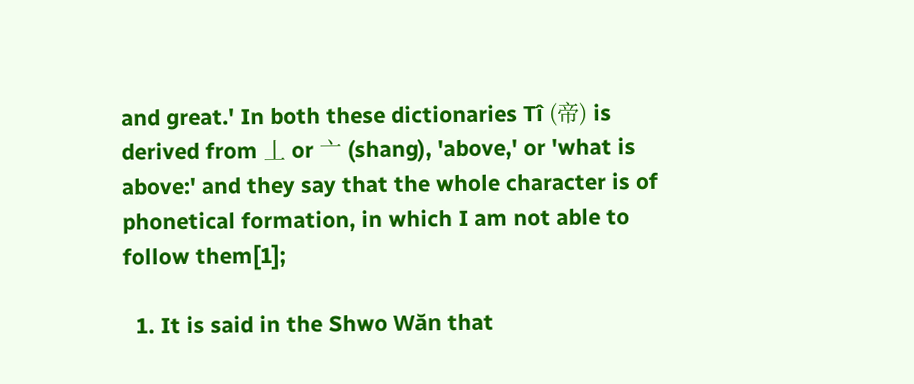and great.' In both these dictionaries Tî (帝) is derived from 丄 or 亠 (shang), 'above,' or 'what is above:' and they say that the whole character is of phonetical formation, in which I am not able to follow them[1];

  1. It is said in the Shwo Wăn that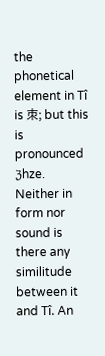the phonetical element in Tî is 朿; but this is pronounced ℨhze. Neither in form nor sound is there any similitude between it and Tî. An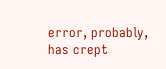error, probably, has crept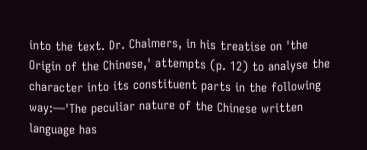into the text. Dr. Chalmers, in his treatise on 'the Origin of the Chinese,' attempts (p. 12) to analyse the character into its constituent parts in the following way:—'The peculiar nature of the Chinese written language has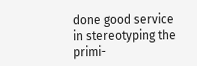done good service in stereotyping the primi-